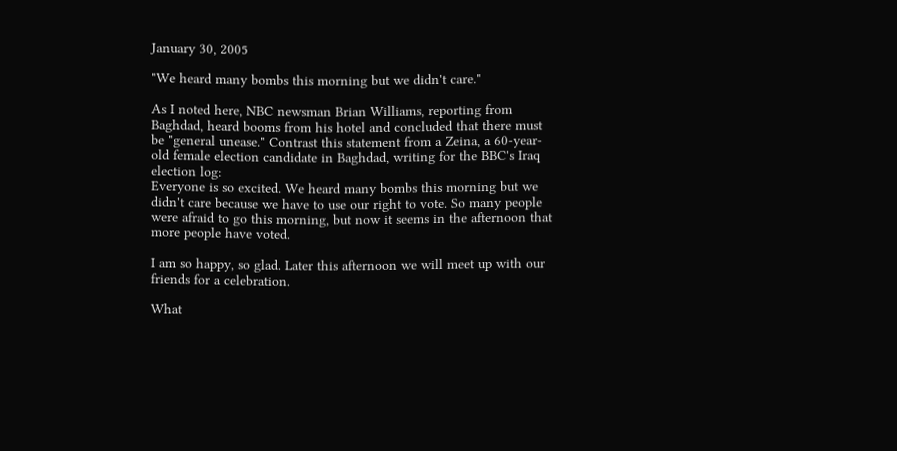January 30, 2005

"We heard many bombs this morning but we didn't care."

As I noted here, NBC newsman Brian Williams, reporting from Baghdad, heard booms from his hotel and concluded that there must be "general unease." Contrast this statement from a Zeina, a 60-year-old female election candidate in Baghdad, writing for the BBC's Iraq election log:
Everyone is so excited. We heard many bombs this morning but we didn't care because we have to use our right to vote. So many people were afraid to go this morning, but now it seems in the afternoon that more people have voted.

I am so happy, so glad. Later this afternoon we will meet up with our friends for a celebration.

What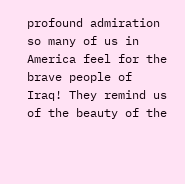profound admiration so many of us in America feel for the brave people of Iraq! They remind us of the beauty of the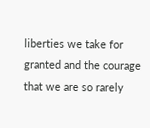liberties we take for granted and the courage that we are so rarely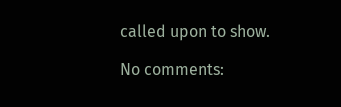called upon to show.

No comments: